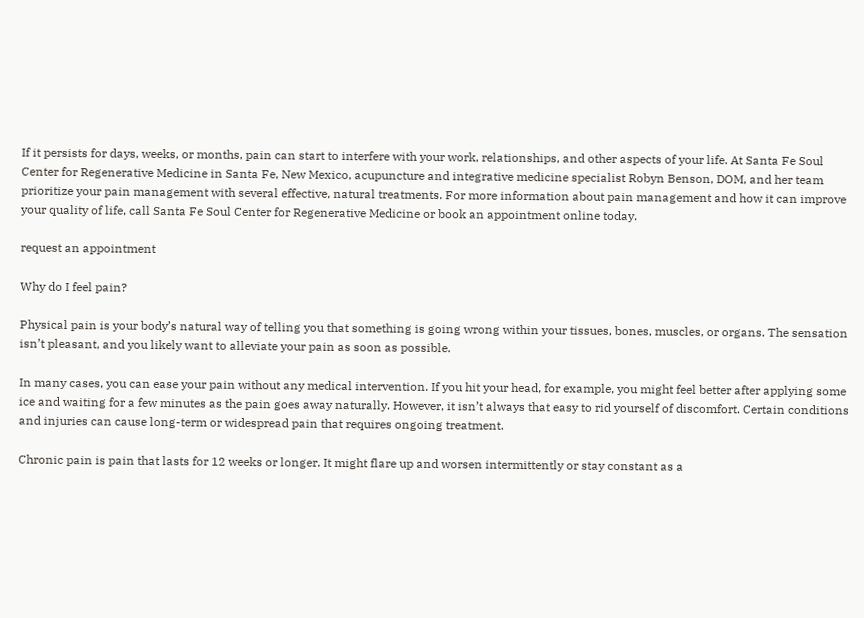If it persists for days, weeks, or months, pain can start to interfere with your work, relationships, and other aspects of your life. At Santa Fe Soul Center for Regenerative Medicine in Santa Fe, New Mexico, acupuncture and integrative medicine specialist Robyn Benson, DOM, and her team prioritize your pain management with several effective, natural treatments. For more information about pain management and how it can improve your quality of life, call Santa Fe Soul Center for Regenerative Medicine or book an appointment online today.

request an appointment

Why do I feel pain?

Physical pain is your body’s natural way of telling you that something is going wrong within your tissues, bones, muscles, or organs. The sensation isn’t pleasant, and you likely want to alleviate your pain as soon as possible.

In many cases, you can ease your pain without any medical intervention. If you hit your head, for example, you might feel better after applying some ice and waiting for a few minutes as the pain goes away naturally. However, it isn’t always that easy to rid yourself of discomfort. Certain conditions and injuries can cause long-term or widespread pain that requires ongoing treatment.

Chronic pain is pain that lasts for 12 weeks or longer. It might flare up and worsen intermittently or stay constant as a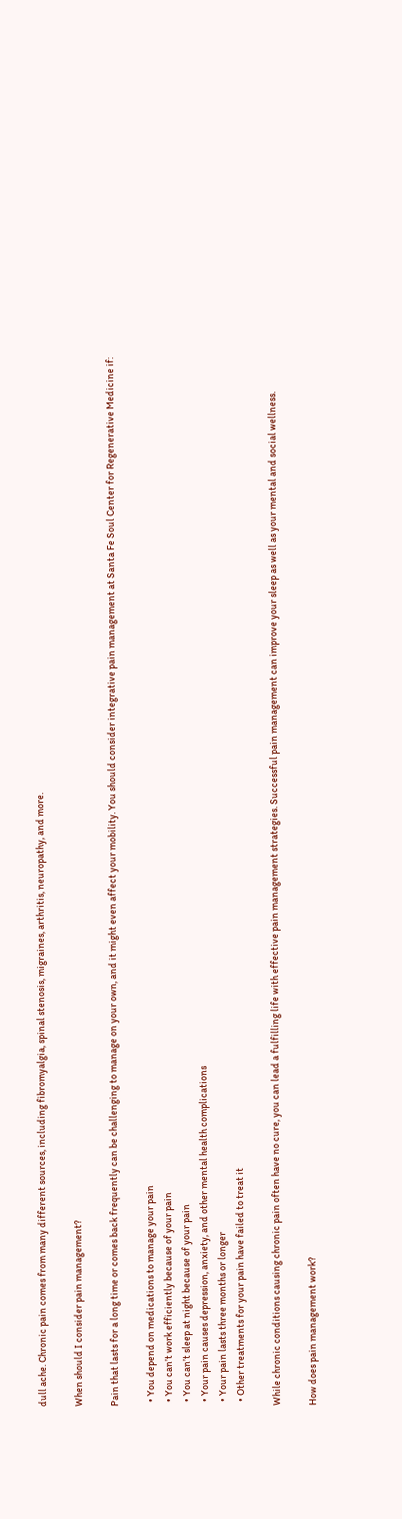dull ache. Chronic pain comes from many different sources, including fibromyalgia, spinal stenosis, migraines, arthritis, neuropathy, and more.

When should I consider pain management?

Pain that lasts for a long time or comes back frequently can be challenging to manage on your own, and it might even affect your mobility. You should consider integrative pain management at Santa Fe Soul Center for Regenerative Medicine if:

  • You depend on medications to manage your pain
  • You can’t work efficiently because of your pain
  • You can’t sleep at night because of your pain
  • Your pain causes depression, anxiety, and other mental health complications
  • Your pain lasts three months or longer
  • Other treatments for your pain have failed to treat it

While chronic conditions causing chronic pain often have no cure, you can lead a fulfilling life with effective pain management strategies. Successful pain management can improve your sleep as well as your mental and social wellness.

How does pain management work?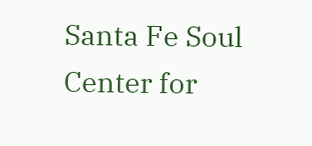Santa Fe Soul Center for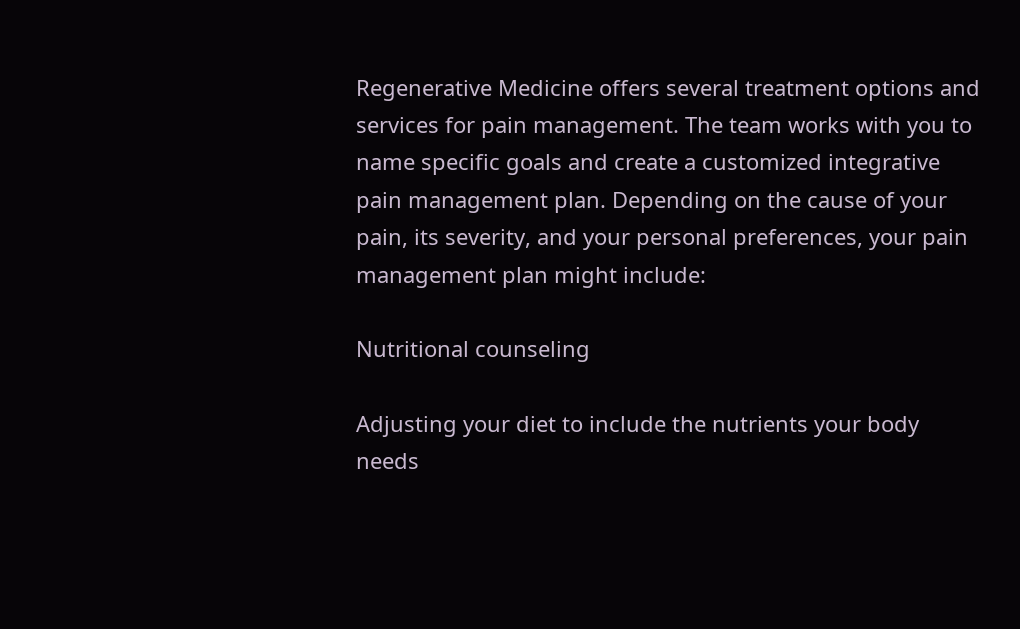Regenerative Medicine offers several treatment options and services for pain management. The team works with you to name specific goals and create a customized integrative pain management plan. Depending on the cause of your pain, its severity, and your personal preferences, your pain management plan might include:

Nutritional counseling

Adjusting your diet to include the nutrients your body needs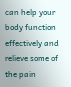can help your body function effectively and relieve some of the pain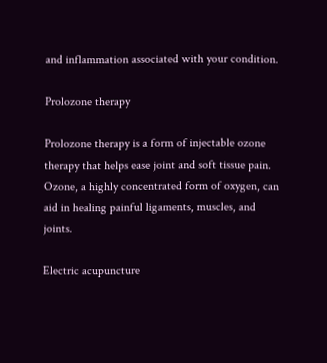and inflammation associated with your condition.

Prolozone therapy

Prolozone therapy is a form of injectable ozone therapy that helps ease joint and soft tissue pain. Ozone, a highly concentrated form of oxygen, can aid in healing painful ligaments, muscles, and joints.

Electric acupuncture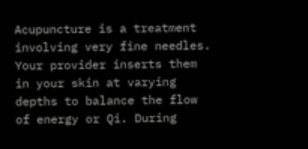Acupuncture is a treatment involving very fine needles. Your provider inserts them in your skin at varying depths to balance the flow of energy or Qi. During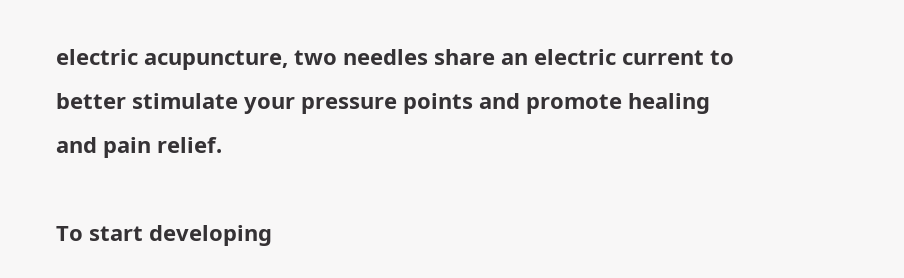electric acupuncture, two needles share an electric current to better stimulate your pressure points and promote healing and pain relief.

To start developing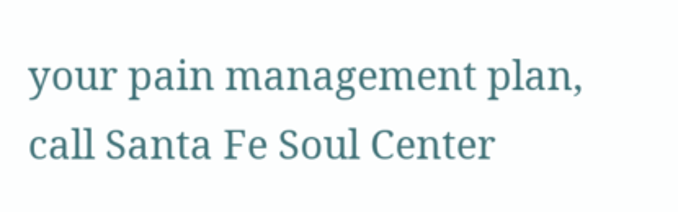your pain management plan, call Santa Fe Soul Center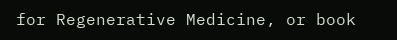for Regenerative Medicine, or book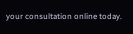your consultation online today.